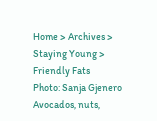Home > Archives > Staying Young >
Friendly Fats
Photo: Sanja Gjenero
Avocados, nuts,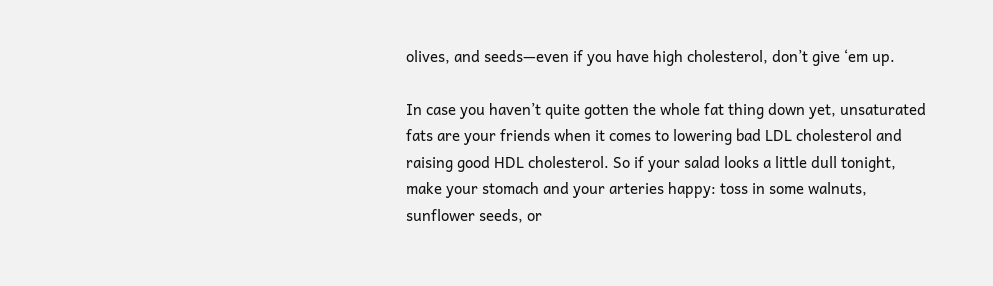olives, and seeds—even if you have high cholesterol, don’t give ‘em up.

In case you haven’t quite gotten the whole fat thing down yet, unsaturated fats are your friends when it comes to lowering bad LDL cholesterol and raising good HDL cholesterol. So if your salad looks a little dull tonight, make your stomach and your arteries happy: toss in some walnuts, sunflower seeds, or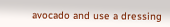avocado and use a dressing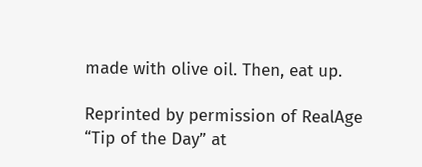made with olive oil. Then, eat up.

Reprinted by permission of RealAge “Tip of the Day” at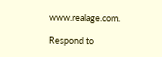www.realage.com.

Respond to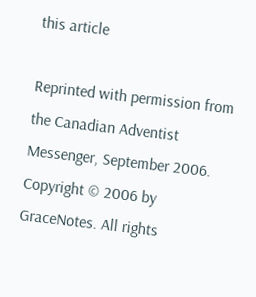this article

Reprinted with permission from the Canadian Adventist Messenger, September 2006. Copyright © 2006 by GraceNotes. All rights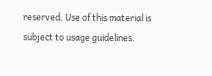reserved. Use of this material is subject to usage guidelines.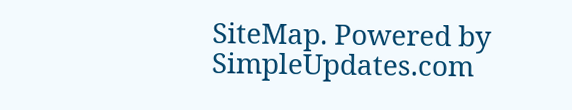SiteMap. Powered by SimpleUpdates.com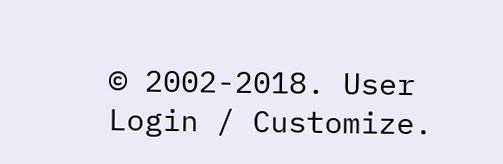© 2002-2018. User Login / Customize.